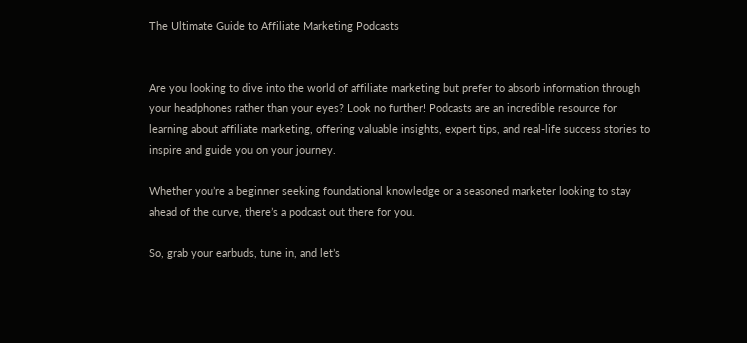The Ultimate Guide to Affiliate Marketing Podcasts


Are you looking to dive into the world of affiliate marketing but prefer to absorb information through your headphones rather than your eyes? Look no further! Podcasts are an incredible resource for learning about affiliate marketing, offering valuable insights, expert tips, and real-life success stories to inspire and guide you on your journey.

Whether you’re a beginner seeking foundational knowledge or a seasoned marketer looking to stay ahead of the curve, there’s a podcast out there for you.

So, grab your earbuds, tune in, and let’s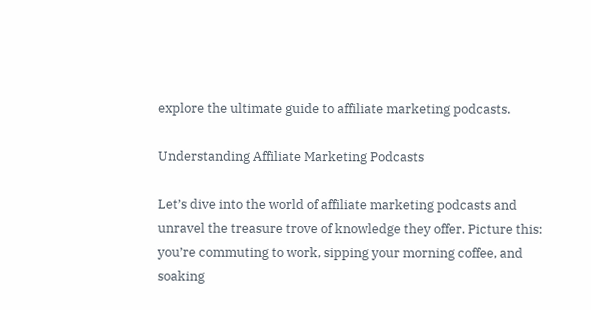explore the ultimate guide to affiliate marketing podcasts.

Understanding Affiliate Marketing Podcasts

Let’s dive into the world of affiliate marketing podcasts and unravel the treasure trove of knowledge they offer. Picture this: you’re commuting to work, sipping your morning coffee, and soaking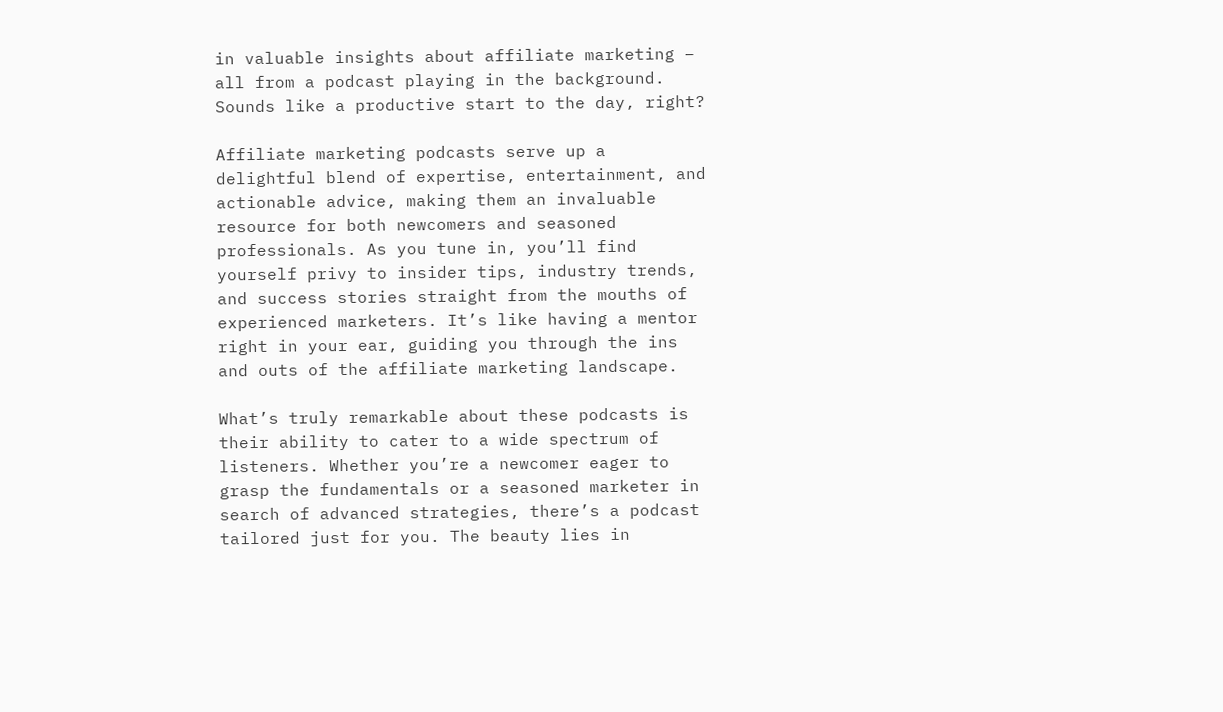in valuable insights about affiliate marketing – all from a podcast playing in the background. Sounds like a productive start to the day, right?

Affiliate marketing podcasts serve up a delightful blend of expertise, entertainment, and actionable advice, making them an invaluable resource for both newcomers and seasoned professionals. As you tune in, you’ll find yourself privy to insider tips, industry trends, and success stories straight from the mouths of experienced marketers. It’s like having a mentor right in your ear, guiding you through the ins and outs of the affiliate marketing landscape.

What’s truly remarkable about these podcasts is their ability to cater to a wide spectrum of listeners. Whether you’re a newcomer eager to grasp the fundamentals or a seasoned marketer in search of advanced strategies, there’s a podcast tailored just for you. The beauty lies in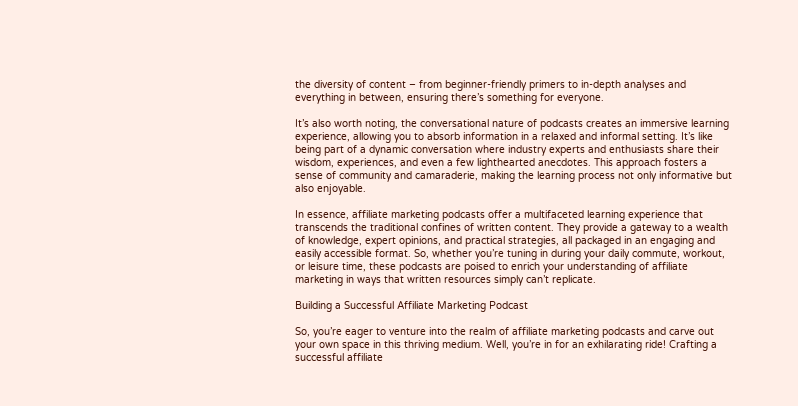the diversity of content – from beginner-friendly primers to in-depth analyses and everything in between, ensuring there’s something for everyone.

It’s also worth noting, the conversational nature of podcasts creates an immersive learning experience, allowing you to absorb information in a relaxed and informal setting. It’s like being part of a dynamic conversation where industry experts and enthusiasts share their wisdom, experiences, and even a few lighthearted anecdotes. This approach fosters a sense of community and camaraderie, making the learning process not only informative but also enjoyable.

In essence, affiliate marketing podcasts offer a multifaceted learning experience that transcends the traditional confines of written content. They provide a gateway to a wealth of knowledge, expert opinions, and practical strategies, all packaged in an engaging and easily accessible format. So, whether you’re tuning in during your daily commute, workout, or leisure time, these podcasts are poised to enrich your understanding of affiliate marketing in ways that written resources simply can’t replicate.

Building a Successful Affiliate Marketing Podcast

So, you’re eager to venture into the realm of affiliate marketing podcasts and carve out your own space in this thriving medium. Well, you’re in for an exhilarating ride! Crafting a successful affiliate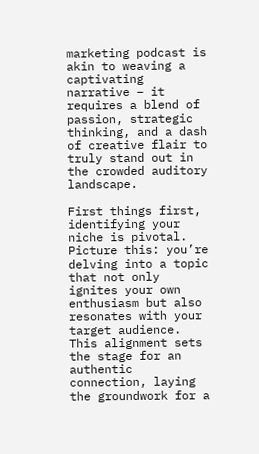marketing podcast is akin to weaving a captivating narrative – it requires a blend of passion, strategic thinking, and a dash of creative flair to truly stand out in the crowded auditory landscape.

First things first, identifying your niche is pivotal. Picture this: you’re delving into a topic that not only ignites your own enthusiasm but also resonates with your target audience. This alignment sets the stage for an authentic connection, laying the groundwork for a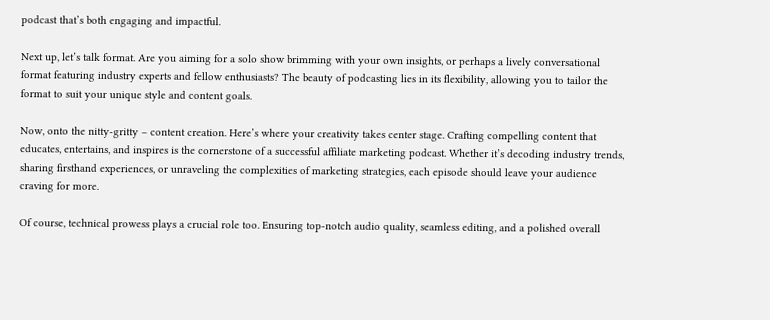podcast that’s both engaging and impactful.

Next up, let’s talk format. Are you aiming for a solo show brimming with your own insights, or perhaps a lively conversational format featuring industry experts and fellow enthusiasts? The beauty of podcasting lies in its flexibility, allowing you to tailor the format to suit your unique style and content goals.

Now, onto the nitty-gritty – content creation. Here’s where your creativity takes center stage. Crafting compelling content that educates, entertains, and inspires is the cornerstone of a successful affiliate marketing podcast. Whether it’s decoding industry trends, sharing firsthand experiences, or unraveling the complexities of marketing strategies, each episode should leave your audience craving for more.

Of course, technical prowess plays a crucial role too. Ensuring top-notch audio quality, seamless editing, and a polished overall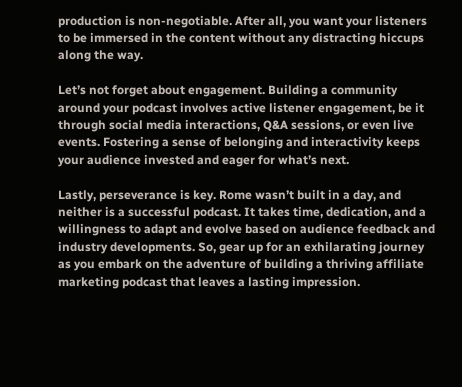production is non-negotiable. After all, you want your listeners to be immersed in the content without any distracting hiccups along the way.

Let’s not forget about engagement. Building a community around your podcast involves active listener engagement, be it through social media interactions, Q&A sessions, or even live events. Fostering a sense of belonging and interactivity keeps your audience invested and eager for what’s next.

Lastly, perseverance is key. Rome wasn’t built in a day, and neither is a successful podcast. It takes time, dedication, and a willingness to adapt and evolve based on audience feedback and industry developments. So, gear up for an exhilarating journey as you embark on the adventure of building a thriving affiliate marketing podcast that leaves a lasting impression.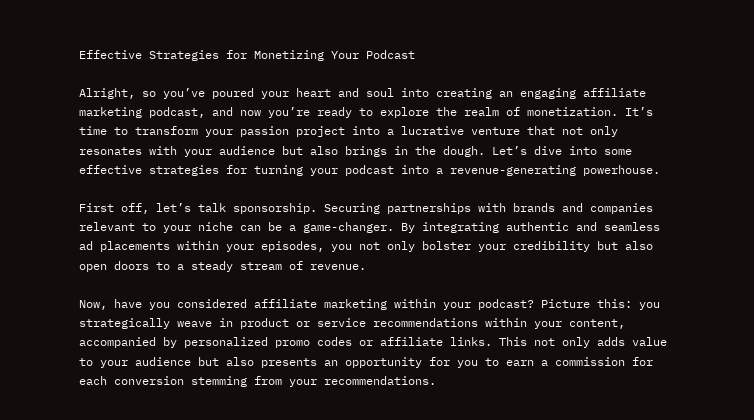Effective Strategies for Monetizing Your Podcast

Alright, so you’ve poured your heart and soul into creating an engaging affiliate marketing podcast, and now you’re ready to explore the realm of monetization. It’s time to transform your passion project into a lucrative venture that not only resonates with your audience but also brings in the dough. Let’s dive into some effective strategies for turning your podcast into a revenue-generating powerhouse.

First off, let’s talk sponsorship. Securing partnerships with brands and companies relevant to your niche can be a game-changer. By integrating authentic and seamless ad placements within your episodes, you not only bolster your credibility but also open doors to a steady stream of revenue.

Now, have you considered affiliate marketing within your podcast? Picture this: you strategically weave in product or service recommendations within your content, accompanied by personalized promo codes or affiliate links. This not only adds value to your audience but also presents an opportunity for you to earn a commission for each conversion stemming from your recommendations.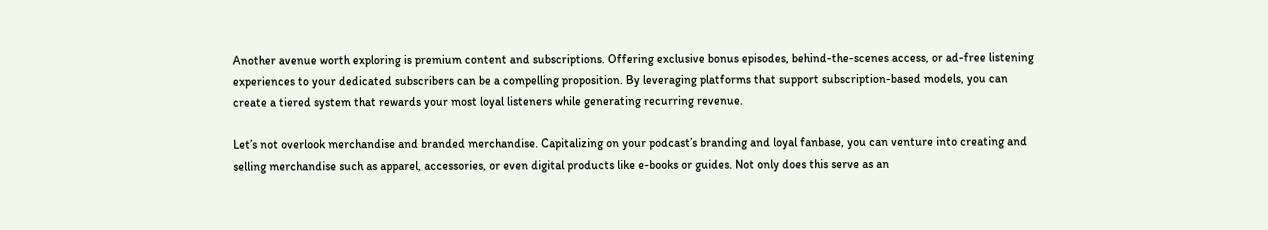Another avenue worth exploring is premium content and subscriptions. Offering exclusive bonus episodes, behind-the-scenes access, or ad-free listening experiences to your dedicated subscribers can be a compelling proposition. By leveraging platforms that support subscription-based models, you can create a tiered system that rewards your most loyal listeners while generating recurring revenue.

Let’s not overlook merchandise and branded merchandise. Capitalizing on your podcast’s branding and loyal fanbase, you can venture into creating and selling merchandise such as apparel, accessories, or even digital products like e-books or guides. Not only does this serve as an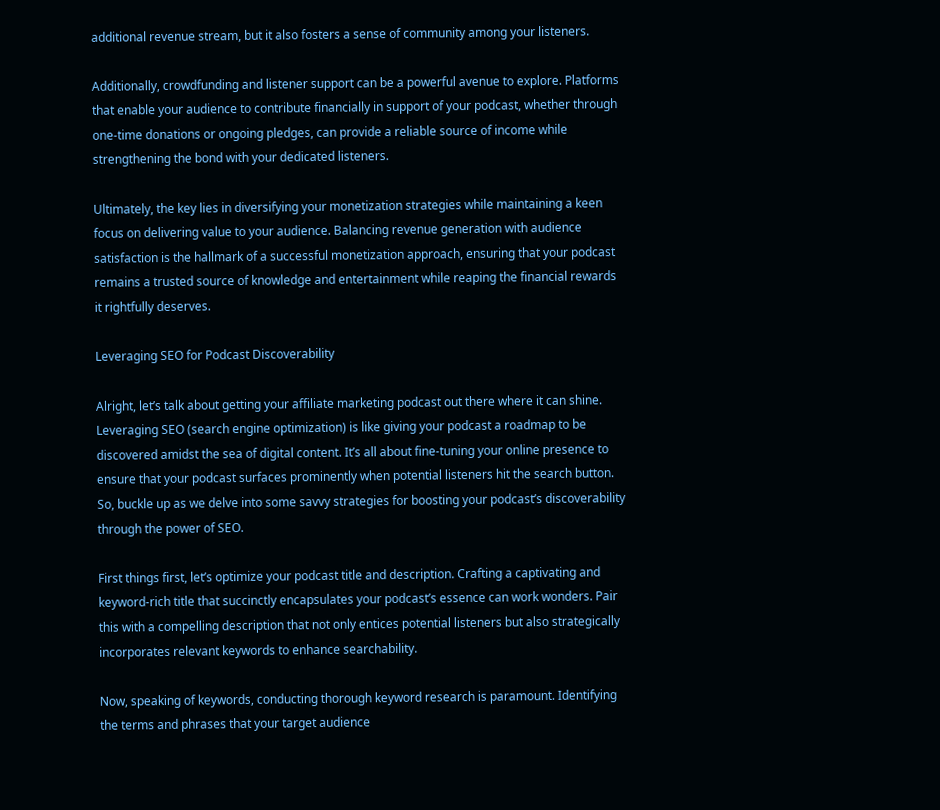additional revenue stream, but it also fosters a sense of community among your listeners.

Additionally, crowdfunding and listener support can be a powerful avenue to explore. Platforms that enable your audience to contribute financially in support of your podcast, whether through one-time donations or ongoing pledges, can provide a reliable source of income while strengthening the bond with your dedicated listeners.

Ultimately, the key lies in diversifying your monetization strategies while maintaining a keen focus on delivering value to your audience. Balancing revenue generation with audience satisfaction is the hallmark of a successful monetization approach, ensuring that your podcast remains a trusted source of knowledge and entertainment while reaping the financial rewards it rightfully deserves.

Leveraging SEO for Podcast Discoverability

Alright, let’s talk about getting your affiliate marketing podcast out there where it can shine. Leveraging SEO (search engine optimization) is like giving your podcast a roadmap to be discovered amidst the sea of digital content. It’s all about fine-tuning your online presence to ensure that your podcast surfaces prominently when potential listeners hit the search button. So, buckle up as we delve into some savvy strategies for boosting your podcast’s discoverability through the power of SEO.

First things first, let’s optimize your podcast title and description. Crafting a captivating and keyword-rich title that succinctly encapsulates your podcast’s essence can work wonders. Pair this with a compelling description that not only entices potential listeners but also strategically incorporates relevant keywords to enhance searchability.

Now, speaking of keywords, conducting thorough keyword research is paramount. Identifying the terms and phrases that your target audience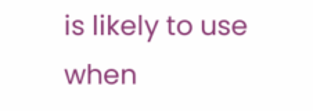is likely to use when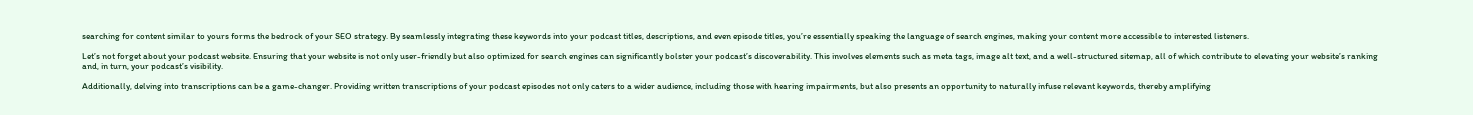searching for content similar to yours forms the bedrock of your SEO strategy. By seamlessly integrating these keywords into your podcast titles, descriptions, and even episode titles, you’re essentially speaking the language of search engines, making your content more accessible to interested listeners.

Let’s not forget about your podcast website. Ensuring that your website is not only user-friendly but also optimized for search engines can significantly bolster your podcast’s discoverability. This involves elements such as meta tags, image alt text, and a well-structured sitemap, all of which contribute to elevating your website’s ranking and, in turn, your podcast’s visibility.

Additionally, delving into transcriptions can be a game-changer. Providing written transcriptions of your podcast episodes not only caters to a wider audience, including those with hearing impairments, but also presents an opportunity to naturally infuse relevant keywords, thereby amplifying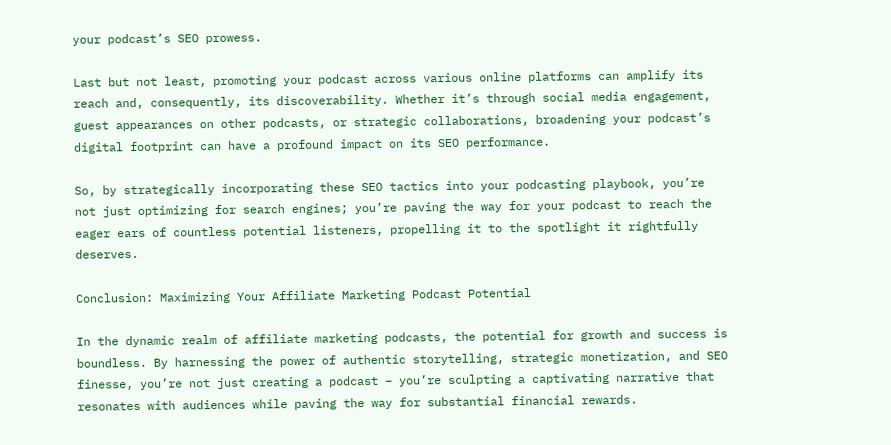your podcast’s SEO prowess.

Last but not least, promoting your podcast across various online platforms can amplify its reach and, consequently, its discoverability. Whether it’s through social media engagement, guest appearances on other podcasts, or strategic collaborations, broadening your podcast’s digital footprint can have a profound impact on its SEO performance.

So, by strategically incorporating these SEO tactics into your podcasting playbook, you’re not just optimizing for search engines; you’re paving the way for your podcast to reach the eager ears of countless potential listeners, propelling it to the spotlight it rightfully deserves.

Conclusion: Maximizing Your Affiliate Marketing Podcast Potential

In the dynamic realm of affiliate marketing podcasts, the potential for growth and success is boundless. By harnessing the power of authentic storytelling, strategic monetization, and SEO finesse, you’re not just creating a podcast – you’re sculpting a captivating narrative that resonates with audiences while paving the way for substantial financial rewards.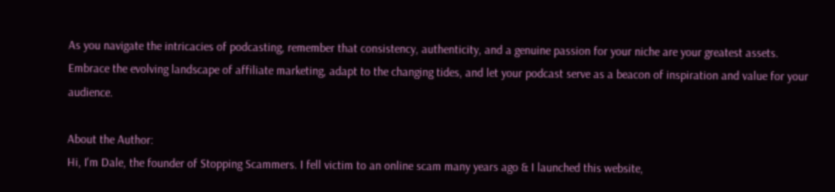As you navigate the intricacies of podcasting, remember that consistency, authenticity, and a genuine passion for your niche are your greatest assets. Embrace the evolving landscape of affiliate marketing, adapt to the changing tides, and let your podcast serve as a beacon of inspiration and value for your audience.

About the Author:
Hi, I'm Dale, the founder of Stopping Scammers. I fell victim to an online scam many years ago & I launched this website,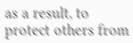as a result, to protect others from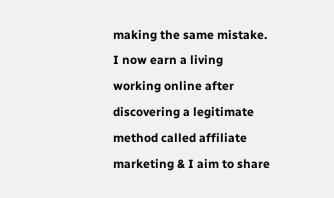making the same mistake. I now earn a living working online after discovering a legitimate method called affiliate marketing & I aim to share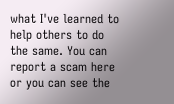what I've learned to help others to do the same. You can report a scam here or you can see the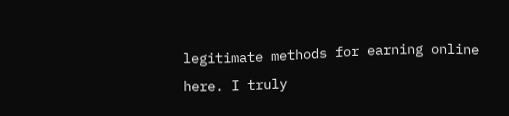legitimate methods for earning online here. I truly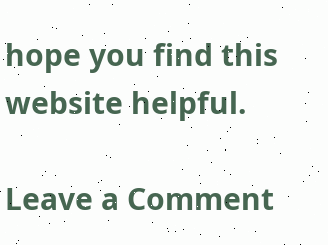hope you find this website helpful.

Leave a Comment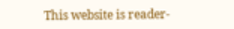This website is reader-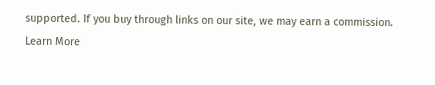supported. If you buy through links on our site, we may earn a commission. Learn More